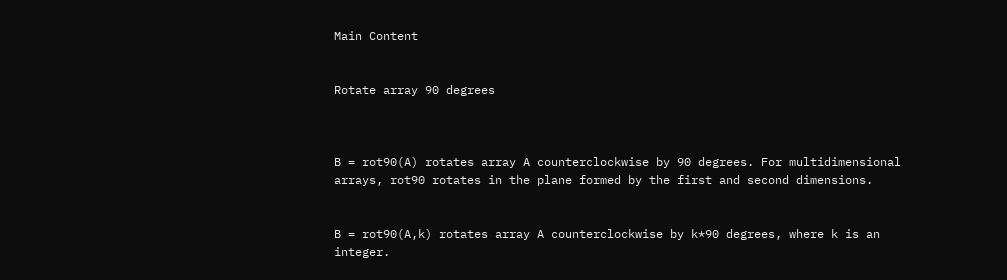Main Content


Rotate array 90 degrees



B = rot90(A) rotates array A counterclockwise by 90 degrees. For multidimensional arrays, rot90 rotates in the plane formed by the first and second dimensions.


B = rot90(A,k) rotates array A counterclockwise by k*90 degrees, where k is an integer.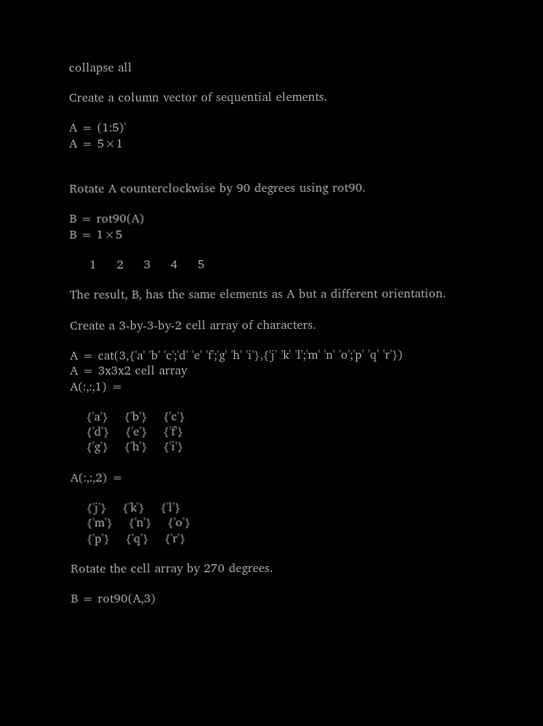collapse all

Create a column vector of sequential elements.

A = (1:5)'
A = 5×1


Rotate A counterclockwise by 90 degrees using rot90.

B = rot90(A)
B = 1×5

     1     2     3     4     5

The result, B, has the same elements as A but a different orientation.

Create a 3-by-3-by-2 cell array of characters.

A = cat(3,{'a' 'b' 'c';'d' 'e' 'f';'g' 'h' 'i'},{'j' 'k' 'l';'m' 'n' 'o';'p' 'q' 'r'})
A = 3x3x2 cell array
A(:,:,1) =

    {'a'}    {'b'}    {'c'}
    {'d'}    {'e'}    {'f'}
    {'g'}    {'h'}    {'i'}

A(:,:,2) =

    {'j'}    {'k'}    {'l'}
    {'m'}    {'n'}    {'o'}
    {'p'}    {'q'}    {'r'}

Rotate the cell array by 270 degrees.

B = rot90(A,3)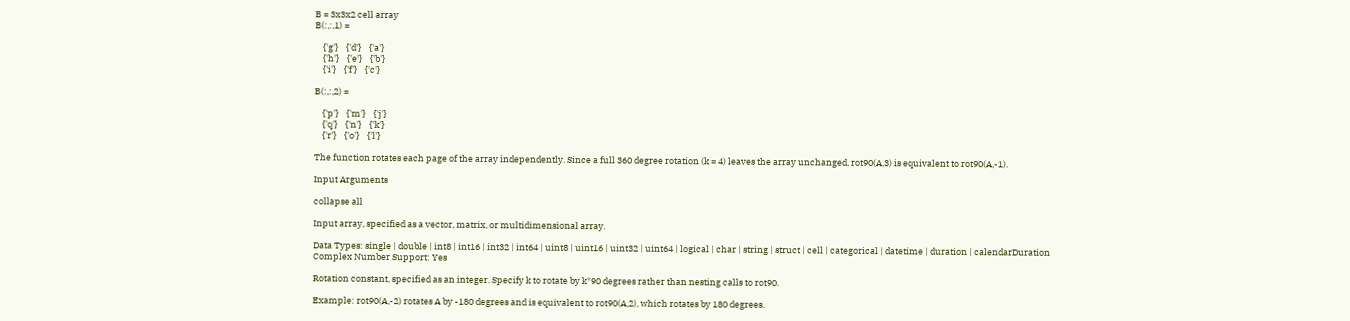B = 3x3x2 cell array
B(:,:,1) =

    {'g'}    {'d'}    {'a'}
    {'h'}    {'e'}    {'b'}
    {'i'}    {'f'}    {'c'}

B(:,:,2) =

    {'p'}    {'m'}    {'j'}
    {'q'}    {'n'}    {'k'}
    {'r'}    {'o'}    {'l'}

The function rotates each page of the array independently. Since a full 360 degree rotation (k = 4) leaves the array unchanged, rot90(A,3) is equivalent to rot90(A,-1).

Input Arguments

collapse all

Input array, specified as a vector, matrix, or multidimensional array.

Data Types: single | double | int8 | int16 | int32 | int64 | uint8 | uint16 | uint32 | uint64 | logical | char | string | struct | cell | categorical | datetime | duration | calendarDuration
Complex Number Support: Yes

Rotation constant, specified as an integer. Specify k to rotate by k*90 degrees rather than nesting calls to rot90.

Example: rot90(A,-2) rotates A by -180 degrees and is equivalent to rot90(A,2), which rotates by 180 degrees.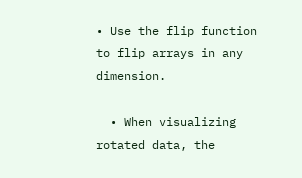• Use the flip function to flip arrays in any dimension.

  • When visualizing rotated data, the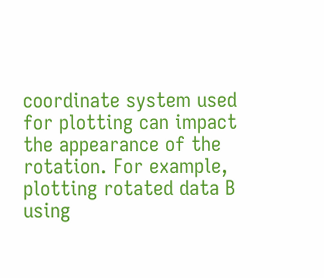coordinate system used for plotting can impact the appearance of the rotation. For example, plotting rotated data B using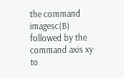the command imagesc(B) followed by the command axis xy to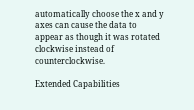automatically choose the x and y axes can cause the data to appear as though it was rotated clockwise instead of counterclockwise.

Extended Capabilities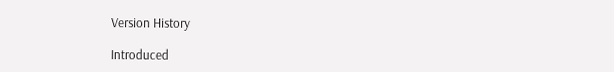Version History

Introduced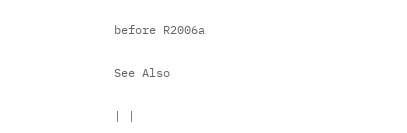before R2006a

See Also

| |